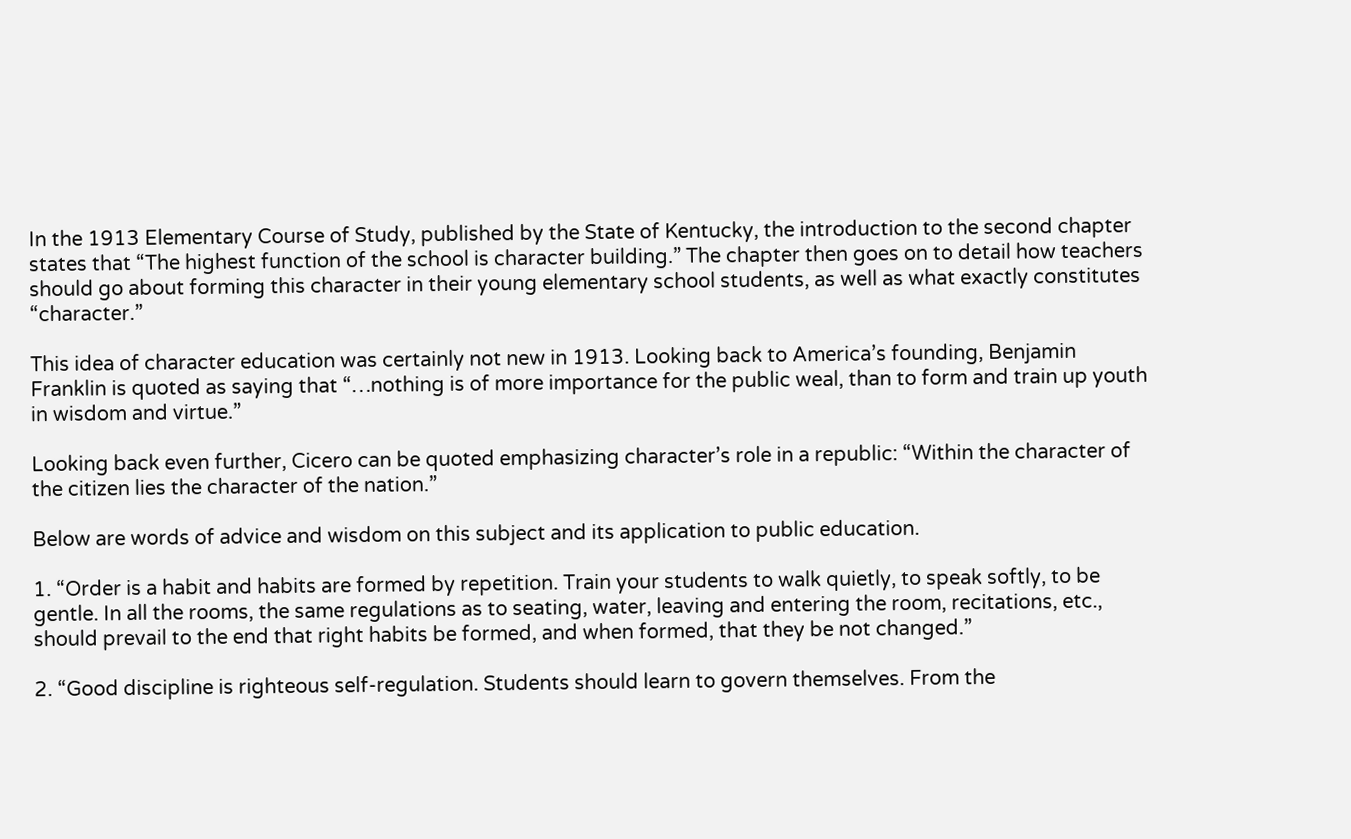In the 1913 Elementary Course of Study, published by the State of Kentucky, the introduction to the second chapter states that “The highest function of the school is character building.” The chapter then goes on to detail how teachers should go about forming this character in their young elementary school students, as well as what exactly constitutes “character.”

This idea of character education was certainly not new in 1913. Looking back to America’s founding, Benjamin Franklin is quoted as saying that “…nothing is of more importance for the public weal, than to form and train up youth in wisdom and virtue.”

Looking back even further, Cicero can be quoted emphasizing character’s role in a republic: “Within the character of the citizen lies the character of the nation.”

Below are words of advice and wisdom on this subject and its application to public education.

1. “Order is a habit and habits are formed by repetition. Train your students to walk quietly, to speak softly, to be gentle. In all the rooms, the same regulations as to seating, water, leaving and entering the room, recitations, etc., should prevail to the end that right habits be formed, and when formed, that they be not changed.”

2. “Good discipline is righteous self-regulation. Students should learn to govern themselves. From the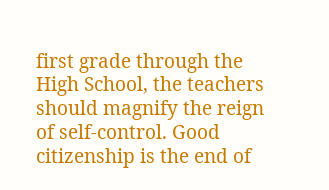first grade through the High School, the teachers should magnify the reign of self-control. Good citizenship is the end of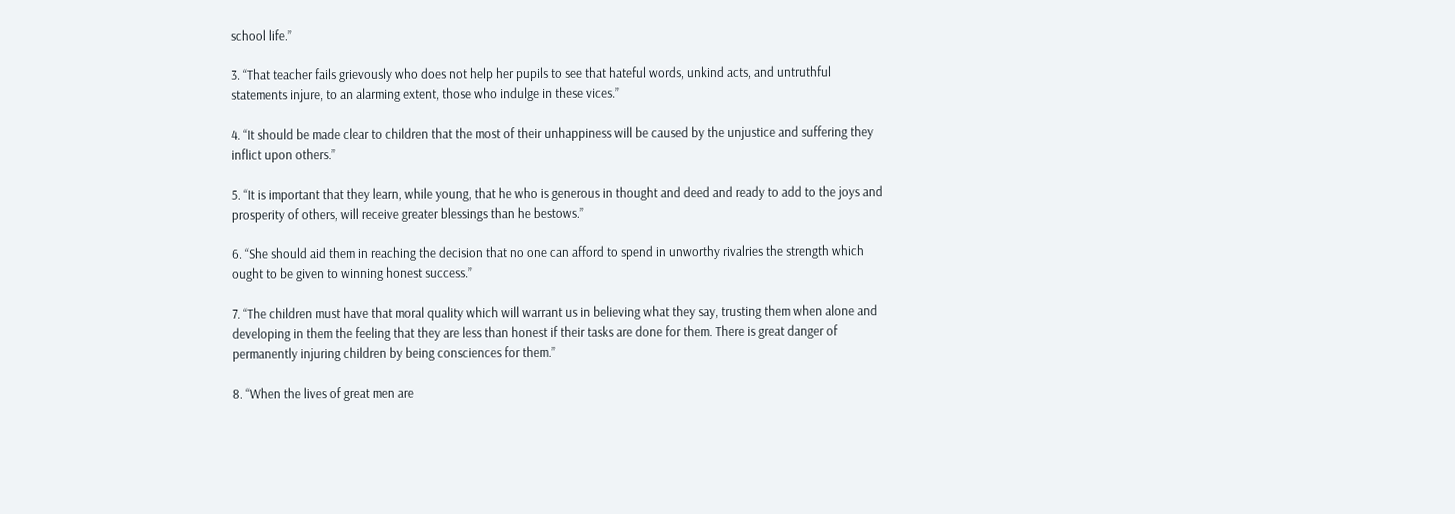school life.”

3. “That teacher fails grievously who does not help her pupils to see that hateful words, unkind acts, and untruthful statements injure, to an alarming extent, those who indulge in these vices.”

4. “It should be made clear to children that the most of their unhappiness will be caused by the unjustice and suffering they inflict upon others.”

5. “It is important that they learn, while young, that he who is generous in thought and deed and ready to add to the joys and prosperity of others, will receive greater blessings than he bestows.”

6. “She should aid them in reaching the decision that no one can afford to spend in unworthy rivalries the strength which ought to be given to winning honest success.”

7. “The children must have that moral quality which will warrant us in believing what they say, trusting them when alone and developing in them the feeling that they are less than honest if their tasks are done for them. There is great danger of permanently injuring children by being consciences for them.”

8. “When the lives of great men are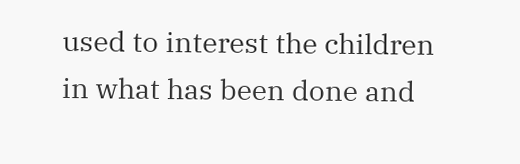used to interest the children in what has been done and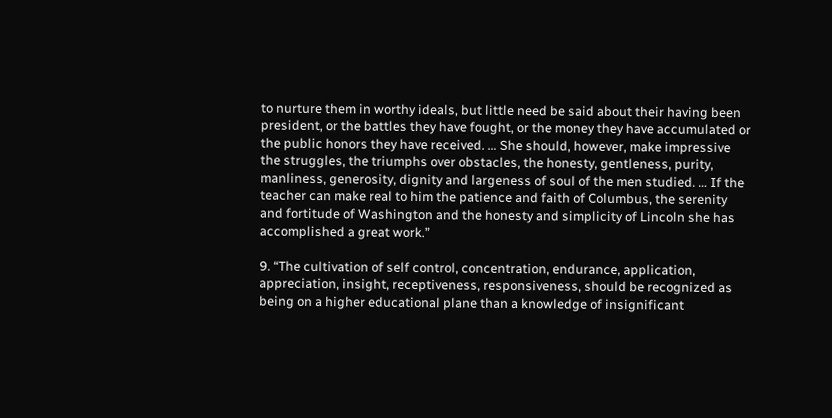to nurture them in worthy ideals, but little need be said about their having been president, or the battles they have fought, or the money they have accumulated or the public honors they have received. … She should, however, make impressive the struggles, the triumphs over obstacles, the honesty, gentleness, purity, manliness, generosity, dignity and largeness of soul of the men studied. … If the teacher can make real to him the patience and faith of Columbus, the serenity and fortitude of Washington and the honesty and simplicity of Lincoln she has accomplished a great work.”

9. “The cultivation of self control, concentration, endurance, application, appreciation, insight, receptiveness, responsiveness, should be recognized as being on a higher educational plane than a knowledge of insignificant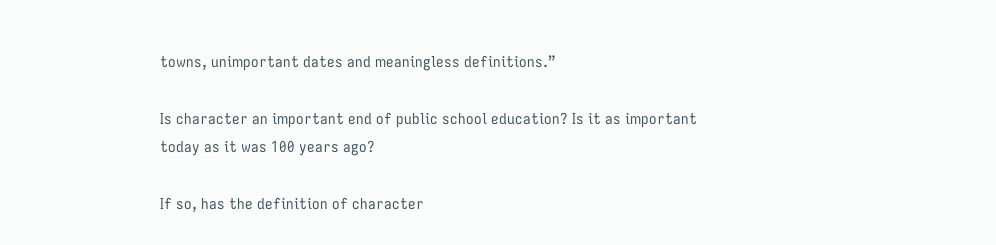towns, unimportant dates and meaningless definitions.”

Is character an important end of public school education? Is it as important today as it was 100 years ago?

If so, has the definition of character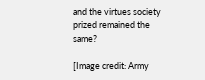and the virtues society prized remained the same?

[Image credit: Army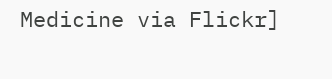Medicine via Flickr]